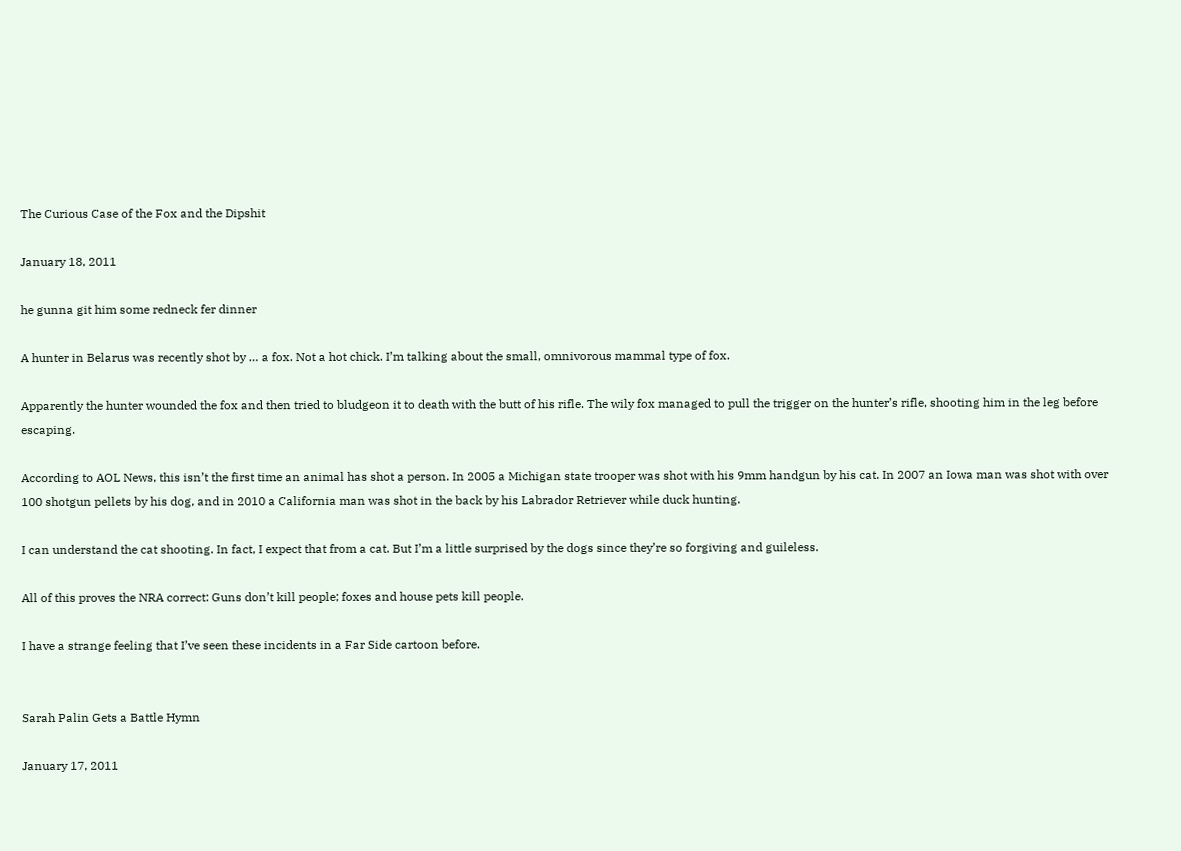The Curious Case of the Fox and the Dipshit

January 18, 2011

he gunna git him some redneck fer dinner

A hunter in Belarus was recently shot by … a fox. Not a hot chick. I’m talking about the small, omnivorous mammal type of fox.

Apparently the hunter wounded the fox and then tried to bludgeon it to death with the butt of his rifle. The wily fox managed to pull the trigger on the hunter’s rifle, shooting him in the leg before escaping.

According to AOL News, this isn’t the first time an animal has shot a person. In 2005 a Michigan state trooper was shot with his 9mm handgun by his cat. In 2007 an Iowa man was shot with over 100 shotgun pellets by his dog, and in 2010 a California man was shot in the back by his Labrador Retriever while duck hunting.

I can understand the cat shooting. In fact, I expect that from a cat. But I’m a little surprised by the dogs since they’re so forgiving and guileless.

All of this proves the NRA correct: Guns don’t kill people; foxes and house pets kill people.

I have a strange feeling that I’ve seen these incidents in a Far Side cartoon before.


Sarah Palin Gets a Battle Hymn

January 17, 2011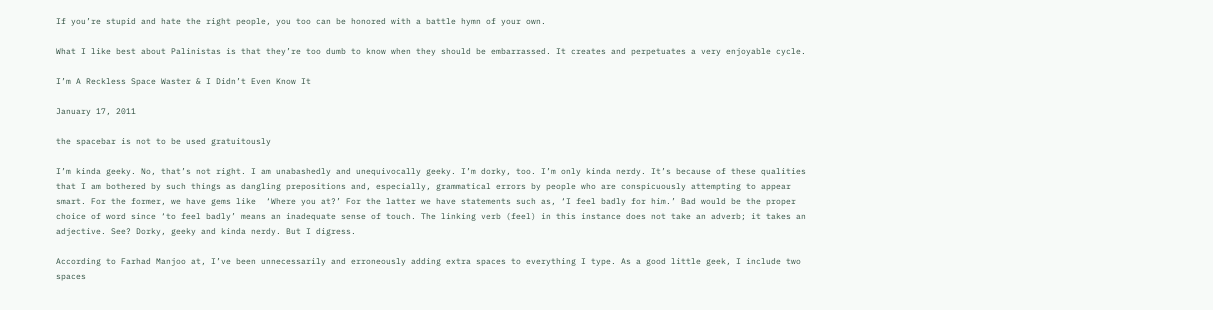If you’re stupid and hate the right people, you too can be honored with a battle hymn of your own.

What I like best about Palinistas is that they’re too dumb to know when they should be embarrassed. It creates and perpetuates a very enjoyable cycle.

I’m A Reckless Space Waster & I Didn’t Even Know It

January 17, 2011

the spacebar is not to be used gratuitously

I’m kinda geeky. No, that’s not right. I am unabashedly and unequivocally geeky. I’m dorky, too. I’m only kinda nerdy. It’s because of these qualities that I am bothered by such things as dangling prepositions and, especially, grammatical errors by people who are conspicuously attempting to appear smart. For the former, we have gems like  ‘Where you at?’ For the latter we have statements such as, ‘I feel badly for him.’ Bad would be the proper choice of word since ‘to feel badly’ means an inadequate sense of touch. The linking verb (feel) in this instance does not take an adverb; it takes an adjective. See? Dorky, geeky and kinda nerdy. But I digress.

According to Farhad Manjoo at, I’ve been unnecessarily and erroneously adding extra spaces to everything I type. As a good little geek, I include two spaces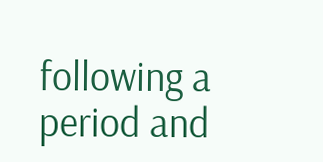following a period and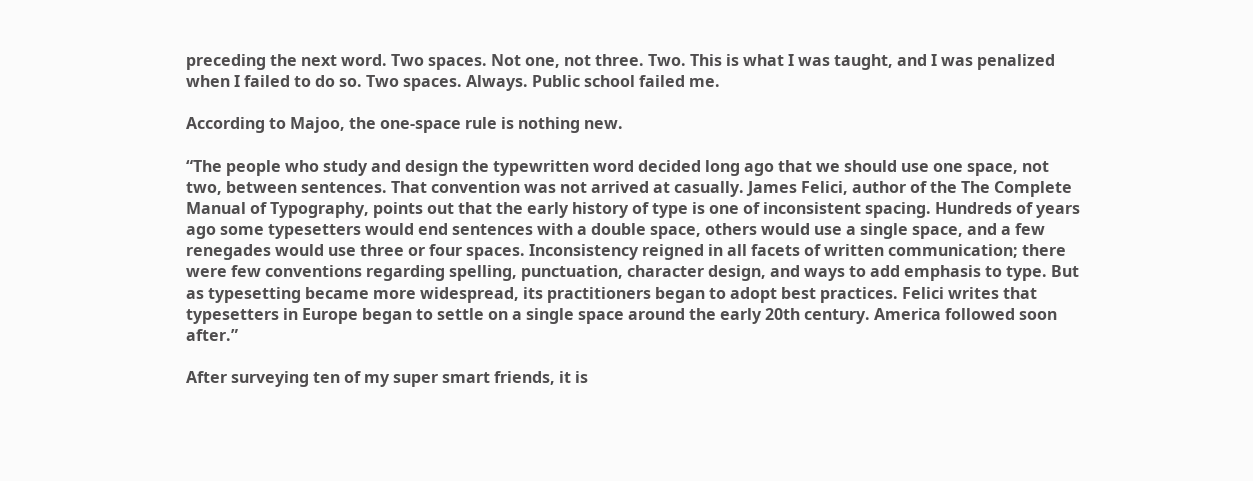preceding the next word. Two spaces. Not one, not three. Two. This is what I was taught, and I was penalized when I failed to do so. Two spaces. Always. Public school failed me.

According to Majoo, the one-space rule is nothing new.

“The people who study and design the typewritten word decided long ago that we should use one space, not two, between sentences. That convention was not arrived at casually. James Felici, author of the The Complete Manual of Typography, points out that the early history of type is one of inconsistent spacing. Hundreds of years ago some typesetters would end sentences with a double space, others would use a single space, and a few renegades would use three or four spaces. Inconsistency reigned in all facets of written communication; there were few conventions regarding spelling, punctuation, character design, and ways to add emphasis to type. But as typesetting became more widespread, its practitioners began to adopt best practices. Felici writes that typesetters in Europe began to settle on a single space around the early 20th century. America followed soon after.”

After surveying ten of my super smart friends, it is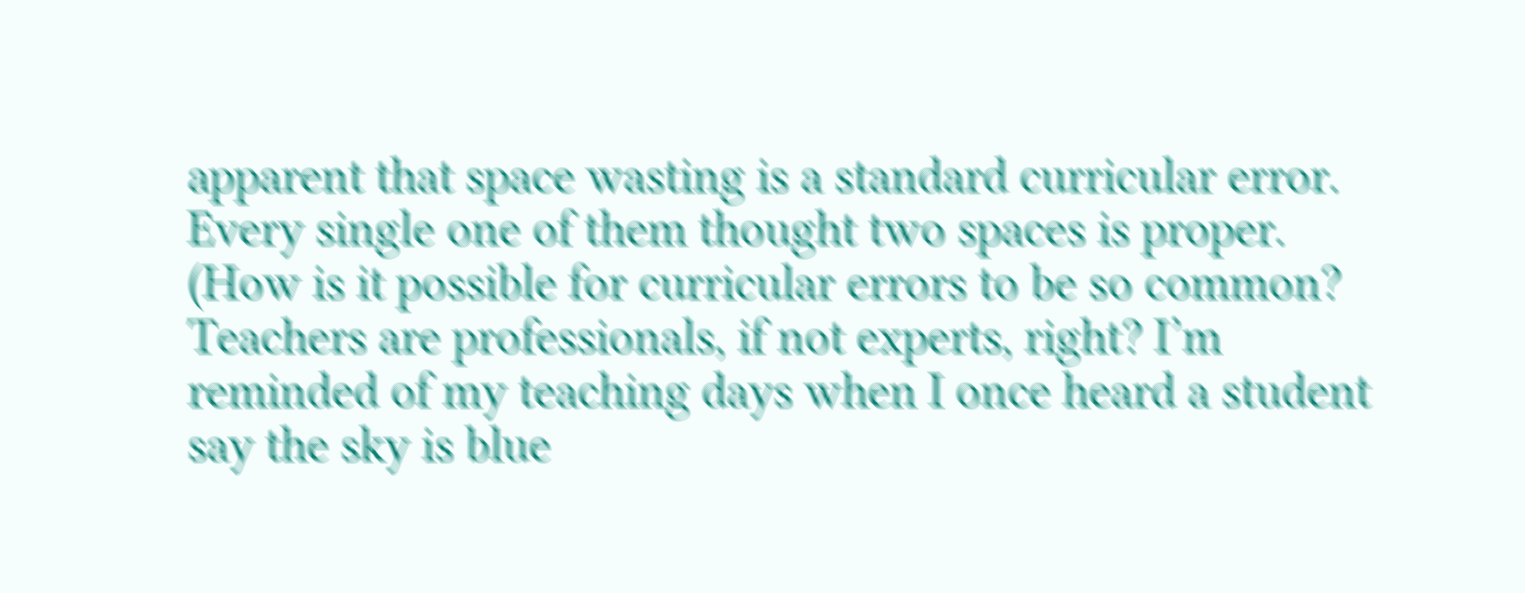apparent that space wasting is a standard curricular error. Every single one of them thought two spaces is proper. (How is it possible for curricular errors to be so common?  Teachers are professionals, if not experts, right? I’m reminded of my teaching days when I once heard a student say the sky is blue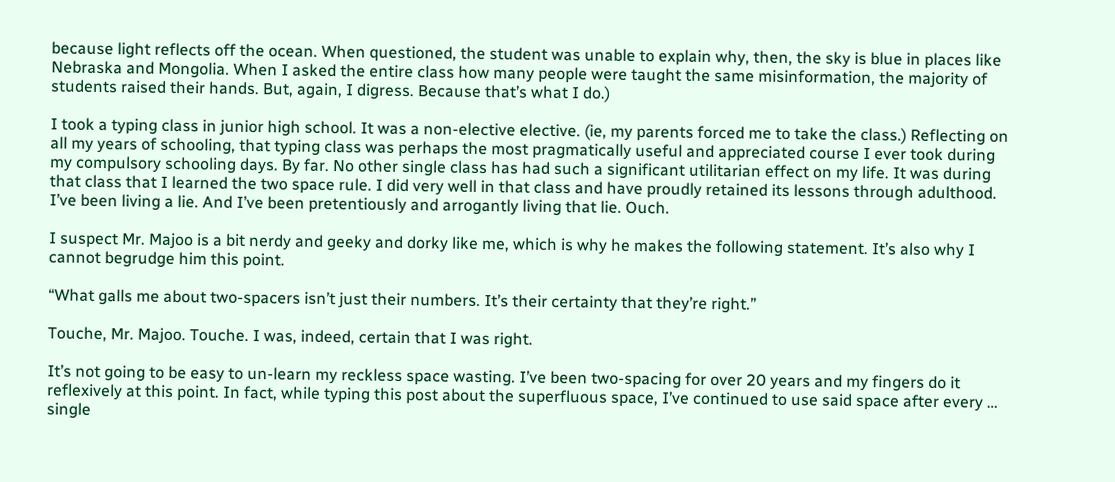because light reflects off the ocean. When questioned, the student was unable to explain why, then, the sky is blue in places like Nebraska and Mongolia. When I asked the entire class how many people were taught the same misinformation, the majority of students raised their hands. But, again, I digress. Because that’s what I do.)

I took a typing class in junior high school. It was a non-elective elective. (ie, my parents forced me to take the class.) Reflecting on all my years of schooling, that typing class was perhaps the most pragmatically useful and appreciated course I ever took during my compulsory schooling days. By far. No other single class has had such a significant utilitarian effect on my life. It was during that class that I learned the two space rule. I did very well in that class and have proudly retained its lessons through adulthood. I’ve been living a lie. And I’ve been pretentiously and arrogantly living that lie. Ouch.

I suspect Mr. Majoo is a bit nerdy and geeky and dorky like me, which is why he makes the following statement. It’s also why I cannot begrudge him this point.

“What galls me about two-spacers isn’t just their numbers. It’s their certainty that they’re right.”

Touche, Mr. Majoo. Touche. I was, indeed, certain that I was right.

It’s not going to be easy to un-learn my reckless space wasting. I’ve been two-spacing for over 20 years and my fingers do it reflexively at this point. In fact, while typing this post about the superfluous space, I’ve continued to use said space after every … single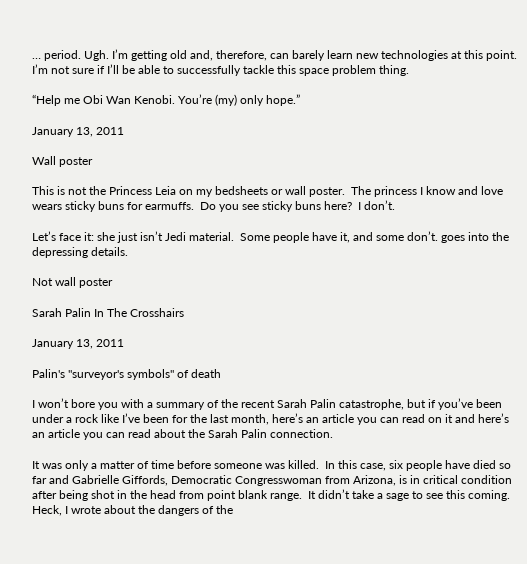… period. Ugh. I’m getting old and, therefore, can barely learn new technologies at this point. I’m not sure if I’ll be able to successfully tackle this space problem thing.

“Help me Obi Wan Kenobi. You’re (my) only hope.”

January 13, 2011

Wall poster

This is not the Princess Leia on my bedsheets or wall poster.  The princess I know and love wears sticky buns for earmuffs.  Do you see sticky buns here?  I don’t.

Let’s face it: she just isn’t Jedi material.  Some people have it, and some don’t. goes into the depressing details.

Not wall poster

Sarah Palin In The Crosshairs

January 13, 2011

Palin's "surveyor's symbols" of death

I won’t bore you with a summary of the recent Sarah Palin catastrophe, but if you’ve been under a rock like I’ve been for the last month, here’s an article you can read on it and here’s an article you can read about the Sarah Palin connection.

It was only a matter of time before someone was killed.  In this case, six people have died so far and Gabrielle Giffords, Democratic Congresswoman from Arizona, is in critical condition after being shot in the head from point blank range.  It didn’t take a sage to see this coming.  Heck, I wrote about the dangers of the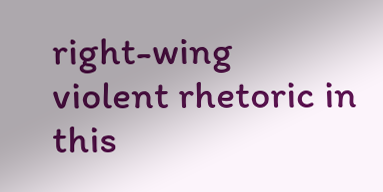right-wing violent rhetoric in this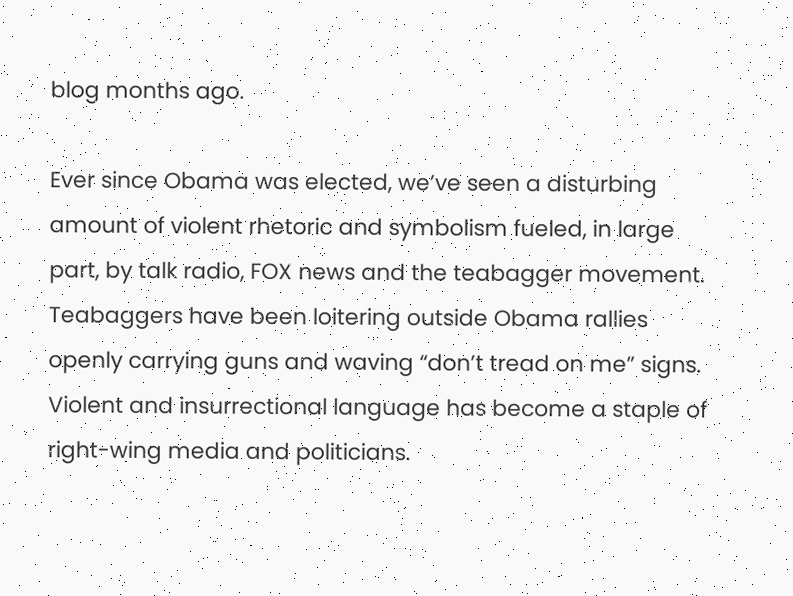blog months ago.

Ever since Obama was elected, we’ve seen a disturbing amount of violent rhetoric and symbolism fueled, in large part, by talk radio, FOX news and the teabagger movement.  Teabaggers have been loitering outside Obama rallies openly carrying guns and waving “don’t tread on me” signs.  Violent and insurrectional language has become a staple of right-wing media and politicians.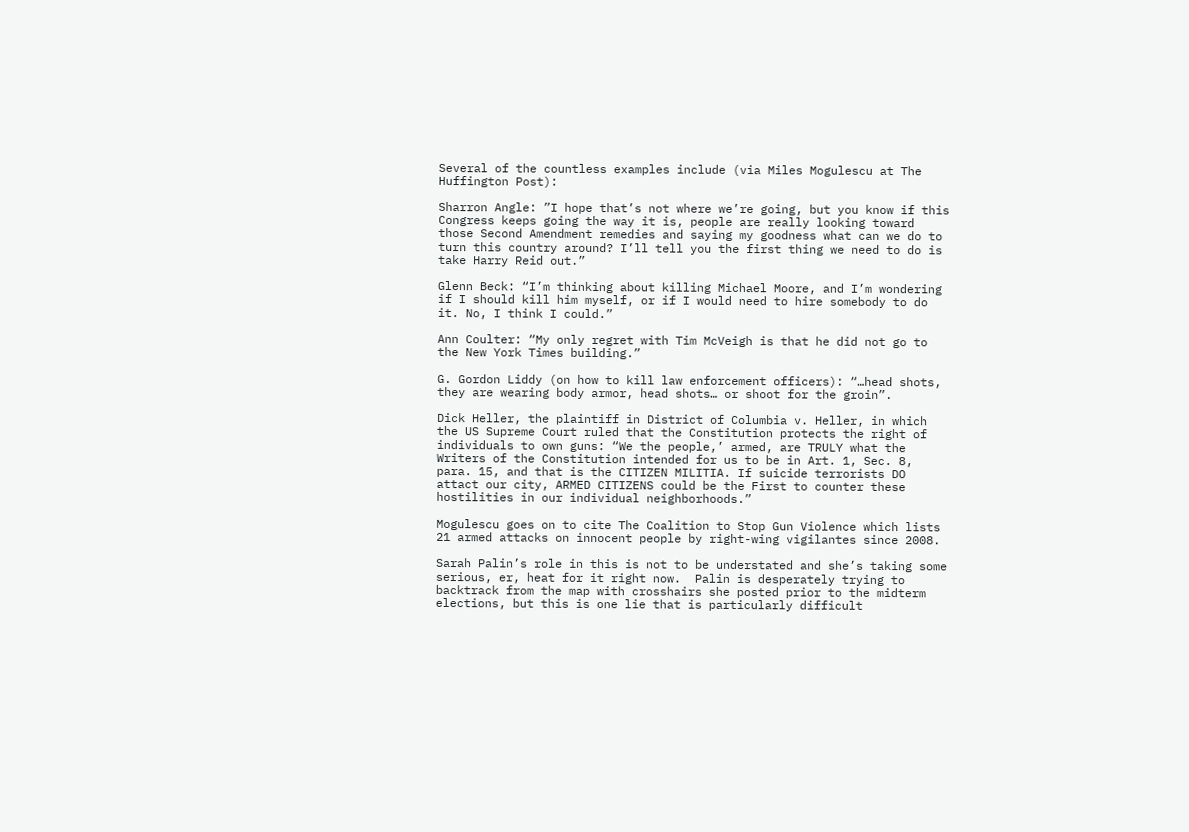Several of the countless examples include (via Miles Mogulescu at The Huffington Post):

Sharron Angle: ”I hope that’s not where we’re going, but you know if this Congress keeps going the way it is, people are really looking toward those Second Amendment remedies and saying my goodness what can we do to turn this country around? I’ll tell you the first thing we need to do is take Harry Reid out.”

Glenn Beck: “I’m thinking about killing Michael Moore, and I’m wondering if I should kill him myself, or if I would need to hire somebody to do it. No, I think I could.”

Ann Coulter: “My only regret with Tim McVeigh is that he did not go to the New York Times building.”

G. Gordon Liddy (on how to kill law enforcement officers): “…head shots, they are wearing body armor, head shots… or shoot for the groin”.

Dick Heller, the plaintiff in District of Columbia v. Heller, in which the US Supreme Court ruled that the Constitution protects the right of individuals to own guns: “We the people,’ armed, are TRULY what the Writers of the Constitution intended for us to be in Art. 1, Sec. 8, para. 15, and that is the CITIZEN MILITIA. If suicide terrorists DO attact our city, ARMED CITIZENS could be the First to counter these hostilities in our individual neighborhoods.”

Mogulescu goes on to cite The Coalition to Stop Gun Violence which lists 21 armed attacks on innocent people by right-wing vigilantes since 2008.

Sarah Palin’s role in this is not to be understated and she’s taking some serious, er, heat for it right now.  Palin is desperately trying to backtrack from the map with crosshairs she posted prior to the midterm elections, but this is one lie that is particularly difficult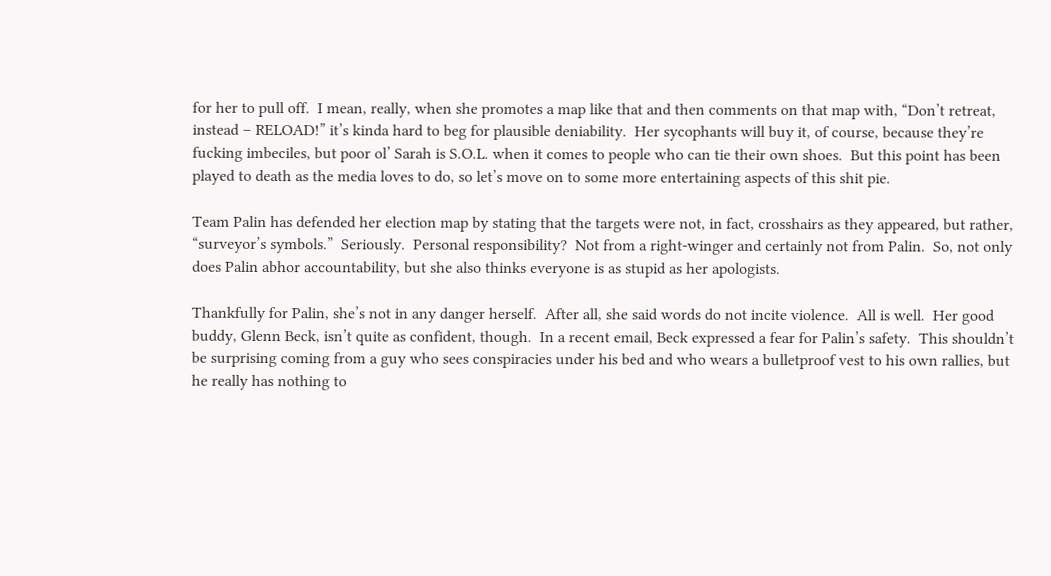for her to pull off.  I mean, really, when she promotes a map like that and then comments on that map with, “Don’t retreat, instead – RELOAD!” it’s kinda hard to beg for plausible deniability.  Her sycophants will buy it, of course, because they’re fucking imbeciles, but poor ol’ Sarah is S.O.L. when it comes to people who can tie their own shoes.  But this point has been played to death as the media loves to do, so let’s move on to some more entertaining aspects of this shit pie.

Team Palin has defended her election map by stating that the targets were not, in fact, crosshairs as they appeared, but rather, “surveyor’s symbols.”  Seriously.  Personal responsibility?  Not from a right-winger and certainly not from Palin.  So, not only does Palin abhor accountability, but she also thinks everyone is as stupid as her apologists.

Thankfully for Palin, she’s not in any danger herself.  After all, she said words do not incite violence.  All is well.  Her good buddy, Glenn Beck, isn’t quite as confident, though.  In a recent email, Beck expressed a fear for Palin’s safety.  This shouldn’t be surprising coming from a guy who sees conspiracies under his bed and who wears a bulletproof vest to his own rallies, but he really has nothing to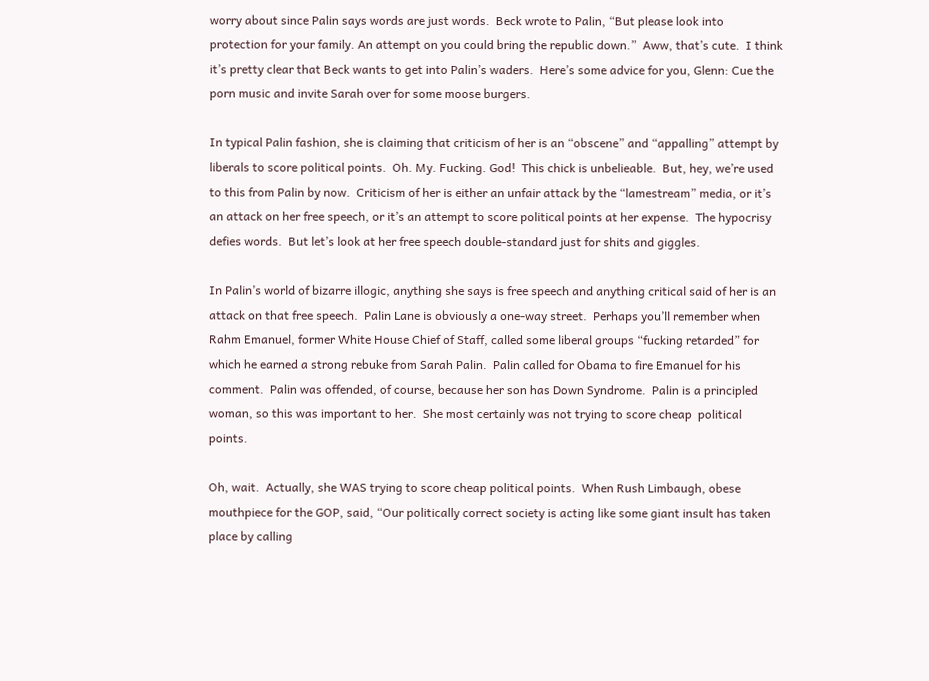worry about since Palin says words are just words.  Beck wrote to Palin, “But please look into protection for your family. An attempt on you could bring the republic down.”  Aww, that’s cute.  I think it’s pretty clear that Beck wants to get into Palin’s waders.  Here’s some advice for you, Glenn: Cue the porn music and invite Sarah over for some moose burgers.

In typical Palin fashion, she is claiming that criticism of her is an “obscene” and “appalling” attempt by liberals to score political points.  Oh. My. Fucking. God!  This chick is unbelieable.  But, hey, we’re used to this from Palin by now.  Criticism of her is either an unfair attack by the “lamestream” media, or it’s an attack on her free speech, or it’s an attempt to score political points at her expense.  The hypocrisy defies words.  But let’s look at her free speech double-standard just for shits and giggles.

In Palin’s world of bizarre illogic, anything she says is free speech and anything critical said of her is an attack on that free speech.  Palin Lane is obviously a one-way street.  Perhaps you’ll remember when Rahm Emanuel, former White House Chief of Staff, called some liberal groups “fucking retarded” for which he earned a strong rebuke from Sarah Palin.  Palin called for Obama to fire Emanuel for his comment.  Palin was offended, of course, because her son has Down Syndrome.  Palin is a principled woman, so this was important to her.  She most certainly was not trying to score cheap  political points.

Oh, wait.  Actually, she WAS trying to score cheap political points.  When Rush Limbaugh, obese mouthpiece for the GOP, said, “Our politically correct society is acting like some giant insult has taken place by calling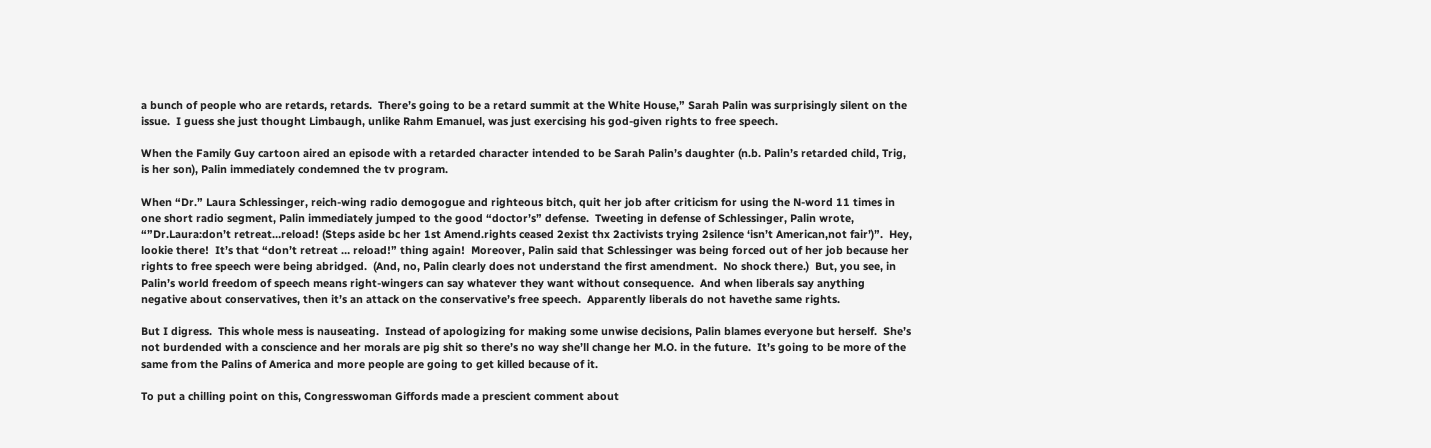a bunch of people who are retards, retards.  There’s going to be a retard summit at the White House,” Sarah Palin was surprisingly silent on the issue.  I guess she just thought Limbaugh, unlike Rahm Emanuel, was just exercising his god-given rights to free speech.

When the Family Guy cartoon aired an episode with a retarded character intended to be Sarah Palin’s daughter (n.b. Palin’s retarded child, Trig, is her son), Palin immediately condemned the tv program.

When “Dr.” Laura Schlessinger, reich-wing radio demogogue and righteous bitch, quit her job after criticism for using the N-word 11 times in one short radio segment, Palin immediately jumped to the good “doctor’s” defense.  Tweeting in defense of Schlessinger, Palin wrote, “”Dr.Laura:don’t retreat…reload! (Steps aside bc her 1st Amend.rights ceased 2exist thx 2activists trying 2silence ‘isn’t American,not fair’)”.  Hey, lookie there!  It’s that “don’t retreat … reload!” thing again!  Moreover, Palin said that Schlessinger was being forced out of her job because her rights to free speech were being abridged.  (And, no, Palin clearly does not understand the first amendment.  No shock there.)  But, you see, in Palin’s world freedom of speech means right-wingers can say whatever they want without consequence.  And when liberals say anything negative about conservatives, then it’s an attack on the conservative’s free speech.  Apparently liberals do not havethe same rights.

But I digress.  This whole mess is nauseating.  Instead of apologizing for making some unwise decisions, Palin blames everyone but herself.  She’s not burdended with a conscience and her morals are pig shit so there’s no way she’ll change her M.O. in the future.  It’s going to be more of the same from the Palins of America and more people are going to get killed because of it.

To put a chilling point on this, Congresswoman Giffords made a prescient comment about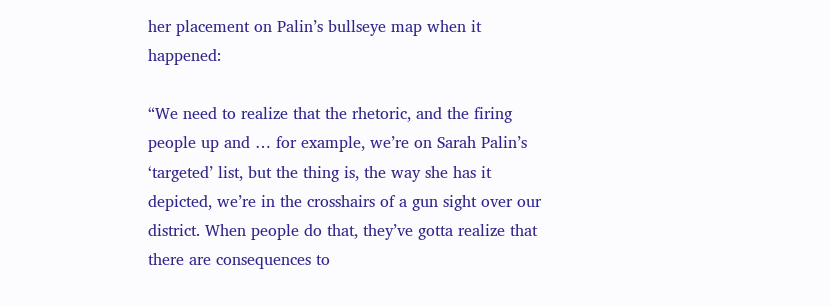her placement on Palin’s bullseye map when it happened:

“We need to realize that the rhetoric, and the firing people up and … for example, we’re on Sarah Palin’s ‘targeted’ list, but the thing is, the way she has it depicted, we’re in the crosshairs of a gun sight over our district. When people do that, they’ve gotta realize that there are consequences to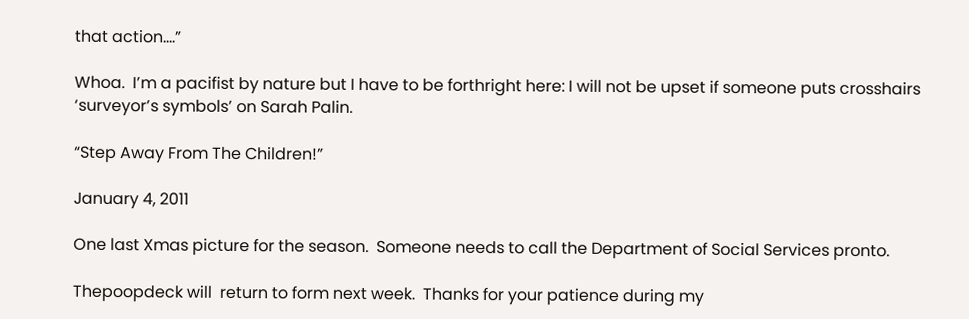that action….”

Whoa.  I’m a pacifist by nature but I have to be forthright here: I will not be upset if someone puts crosshairs ‘surveyor’s symbols’ on Sarah Palin.

“Step Away From The Children!”

January 4, 2011

One last Xmas picture for the season.  Someone needs to call the Department of Social Services pronto.

Thepoopdeck will  return to form next week.  Thanks for your patience during my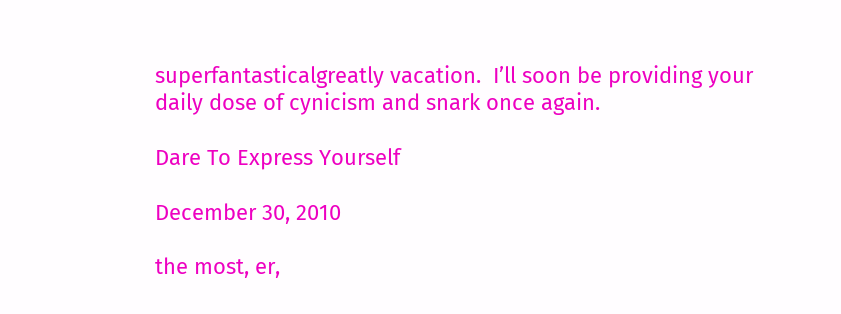superfantasticalgreatly vacation.  I’ll soon be providing your daily dose of cynicism and snark once again.

Dare To Express Yourself

December 30, 2010

the most, er,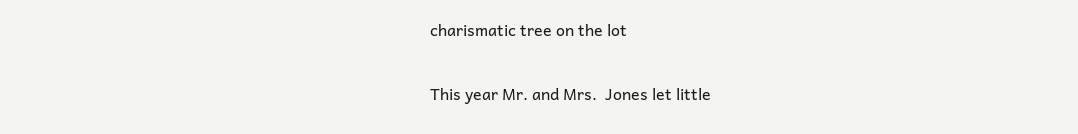charismatic tree on the lot

This year Mr. and Mrs.  Jones let little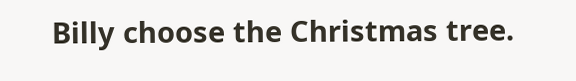Billy choose the Christmas tree.